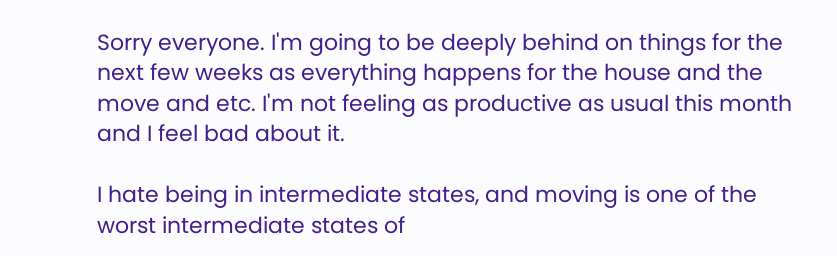Sorry everyone. I'm going to be deeply behind on things for the next few weeks as everything happens for the house and the move and etc. I'm not feeling as productive as usual this month and I feel bad about it.

I hate being in intermediate states, and moving is one of the worst intermediate states of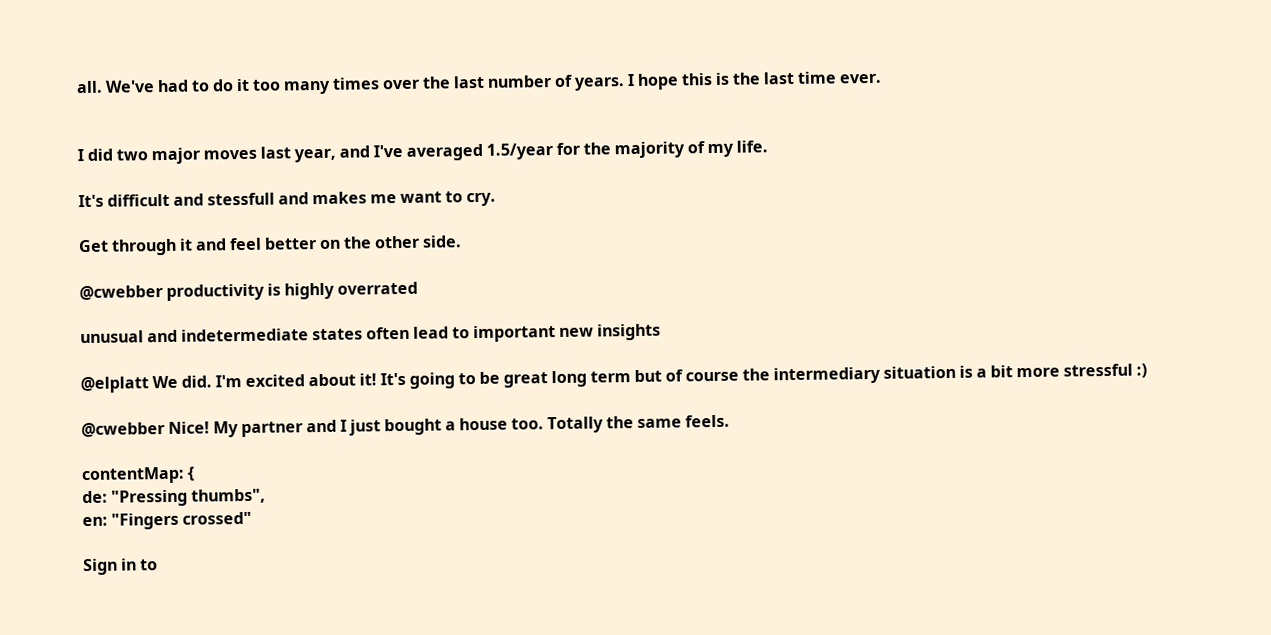all. We've had to do it too many times over the last number of years. I hope this is the last time ever.


I did two major moves last year, and I've averaged 1.5/year for the majority of my life.

It's difficult and stessfull and makes me want to cry.

Get through it and feel better on the other side.

@cwebber productivity is highly overrated

unusual and indetermediate states often lead to important new insights

@elplatt We did. I'm excited about it! It's going to be great long term but of course the intermediary situation is a bit more stressful :)

@cwebber Nice! My partner and I just bought a house too. Totally the same feels.

contentMap: {
de: "Pressing thumbs",
en: "Fingers crossed"

Sign in to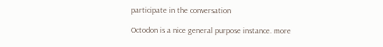participate in the conversation

Octodon is a nice general purpose instance. more